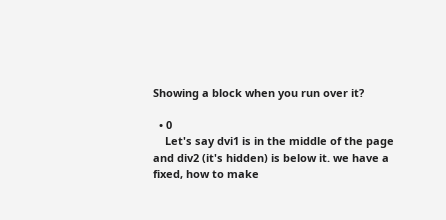Showing a block when you run over it?

  • 0
    Let's say dvi1 is in the middle of the page and div2 (it's hidden) is below it. we have a fixed, how to make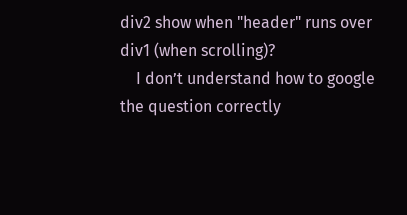div2 show when "header" runs over div1 (when scrolling)?
    I don’t understand how to google the question correctly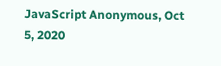JavaScript Anonymous, Oct 5, 2020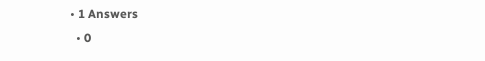• 1 Answers
  • 0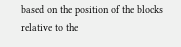based on the position of the blocks relative to the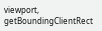viewport, getBoundingClientRect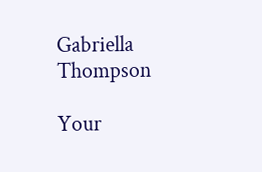Gabriella Thompson

Your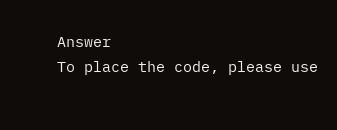Answer
To place the code, please use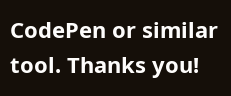CodePen or similar tool. Thanks you!